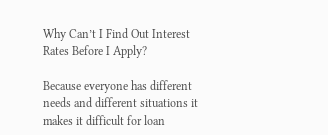Why Can’t I Find Out Interest Rates Before I Apply?

Because everyone has different needs and different situations it makes it difficult for loan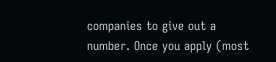companies to give out a number. Once you apply (most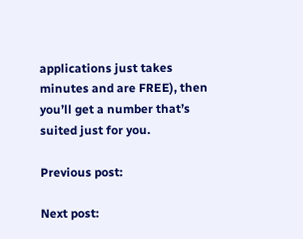applications just takes minutes and are FREE), then you’ll get a number that’s suited just for you.

Previous post:

Next post: